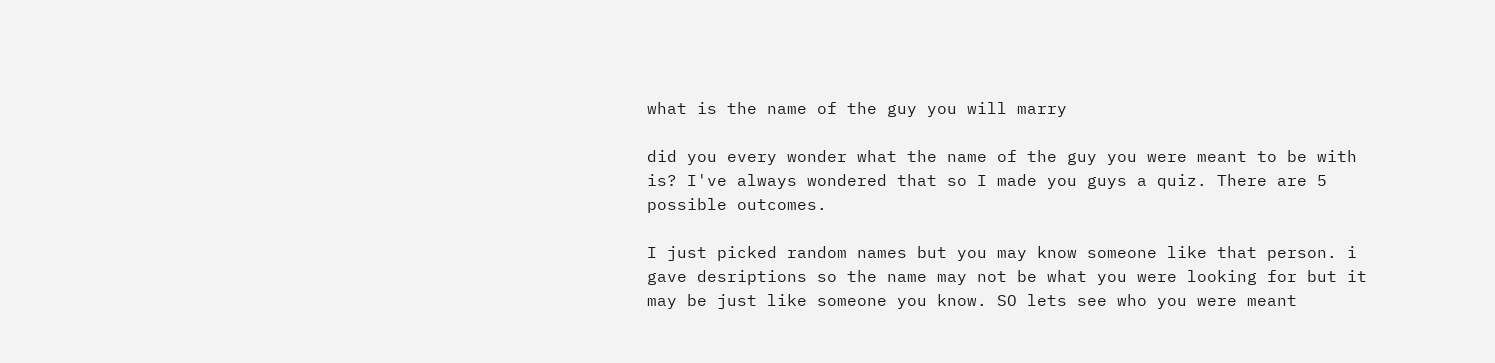what is the name of the guy you will marry

did you every wonder what the name of the guy you were meant to be with is? I've always wondered that so I made you guys a quiz. There are 5 possible outcomes.

I just picked random names but you may know someone like that person. i gave desriptions so the name may not be what you were looking for but it may be just like someone you know. SO lets see who you were meant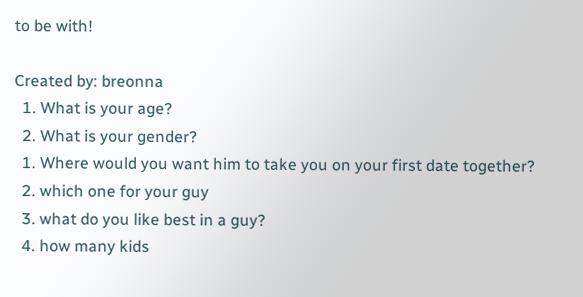to be with!

Created by: breonna
  1. What is your age?
  2. What is your gender?
  1. Where would you want him to take you on your first date together?
  2. which one for your guy
  3. what do you like best in a guy?
  4. how many kids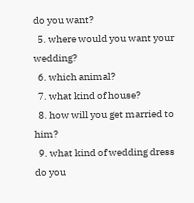do you want?
  5. where would you want your wedding?
  6. which animal?
  7. what kind of house?
  8. how will you get married to him?
  9. what kind of wedding dress do you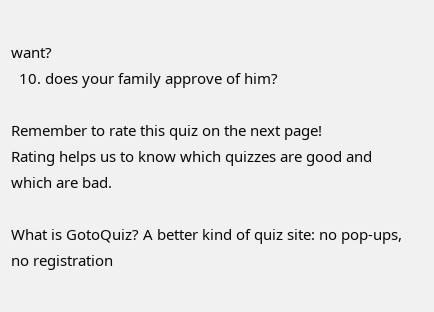want?
  10. does your family approve of him?

Remember to rate this quiz on the next page!
Rating helps us to know which quizzes are good and which are bad.

What is GotoQuiz? A better kind of quiz site: no pop-ups, no registration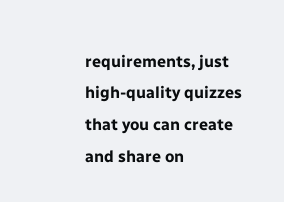requirements, just high-quality quizzes that you can create and share on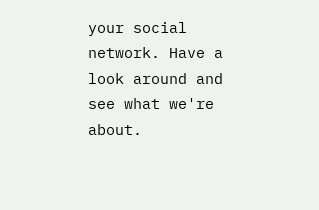your social network. Have a look around and see what we're about.